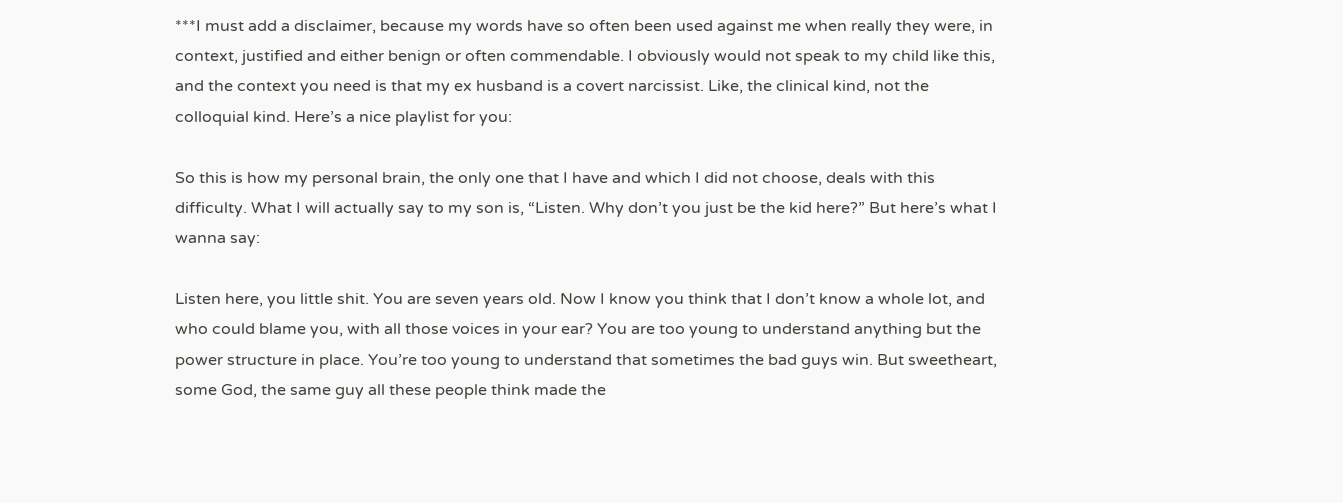***I must add a disclaimer, because my words have so often been used against me when really they were, in context, justified and either benign or often commendable. I obviously would not speak to my child like this, and the context you need is that my ex husband is a covert narcissist. Like, the clinical kind, not the colloquial kind. Here’s a nice playlist for you:

So this is how my personal brain, the only one that I have and which I did not choose, deals with this difficulty. What I will actually say to my son is, “Listen. Why don’t you just be the kid here?” But here’s what I wanna say:

Listen here, you little shit. You are seven years old. Now I know you think that I don’t know a whole lot, and who could blame you, with all those voices in your ear? You are too young to understand anything but the power structure in place. You’re too young to understand that sometimes the bad guys win. But sweetheart, some God, the same guy all these people think made the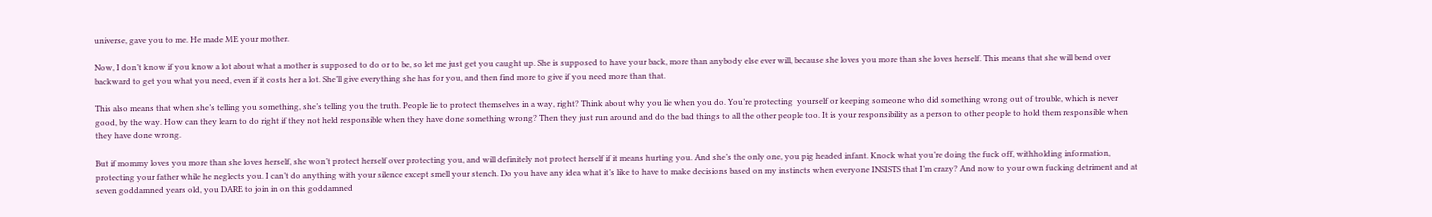universe, gave you to me. He made ME your mother.

Now, I don’t know if you know a lot about what a mother is supposed to do or to be, so let me just get you caught up. She is supposed to have your back, more than anybody else ever will, because she loves you more than she loves herself. This means that she will bend over backward to get you what you need, even if it costs her a lot. She’ll give everything she has for you, and then find more to give if you need more than that.

This also means that when she’s telling you something, she’s telling you the truth. People lie to protect themselves in a way, right? Think about why you lie when you do. You’re protecting  yourself or keeping someone who did something wrong out of trouble, which is never good, by the way. How can they learn to do right if they not held responsible when they have done something wrong? Then they just run around and do the bad things to all the other people too. It is your responsibility as a person to other people to hold them responsible when they have done wrong.

But if mommy loves you more than she loves herself, she won’t protect herself over protecting you, and will definitely not protect herself if it means hurting you. And she’s the only one, you pig headed infant. Knock what you’re doing the fuck off, withholding information, protecting your father while he neglects you. I can’t do anything with your silence except smell your stench. Do you have any idea what it’s like to have to make decisions based on my instincts when everyone INSISTS that I’m crazy? And now to your own fucking detriment and at seven goddamned years old, you DARE to join in on this goddamned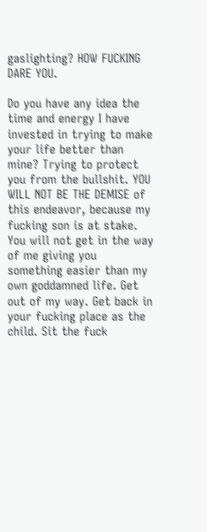gaslighting? HOW FUCKING DARE YOU.

Do you have any idea the time and energy I have invested in trying to make your life better than mine? Trying to protect you from the bullshit. YOU WILL NOT BE THE DEMISE of this endeavor, because my fucking son is at stake. You will not get in the way of me giving you something easier than my own goddamned life. Get out of my way. Get back in your fucking place as the child. Sit the fuck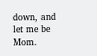down, and let me be Mom.